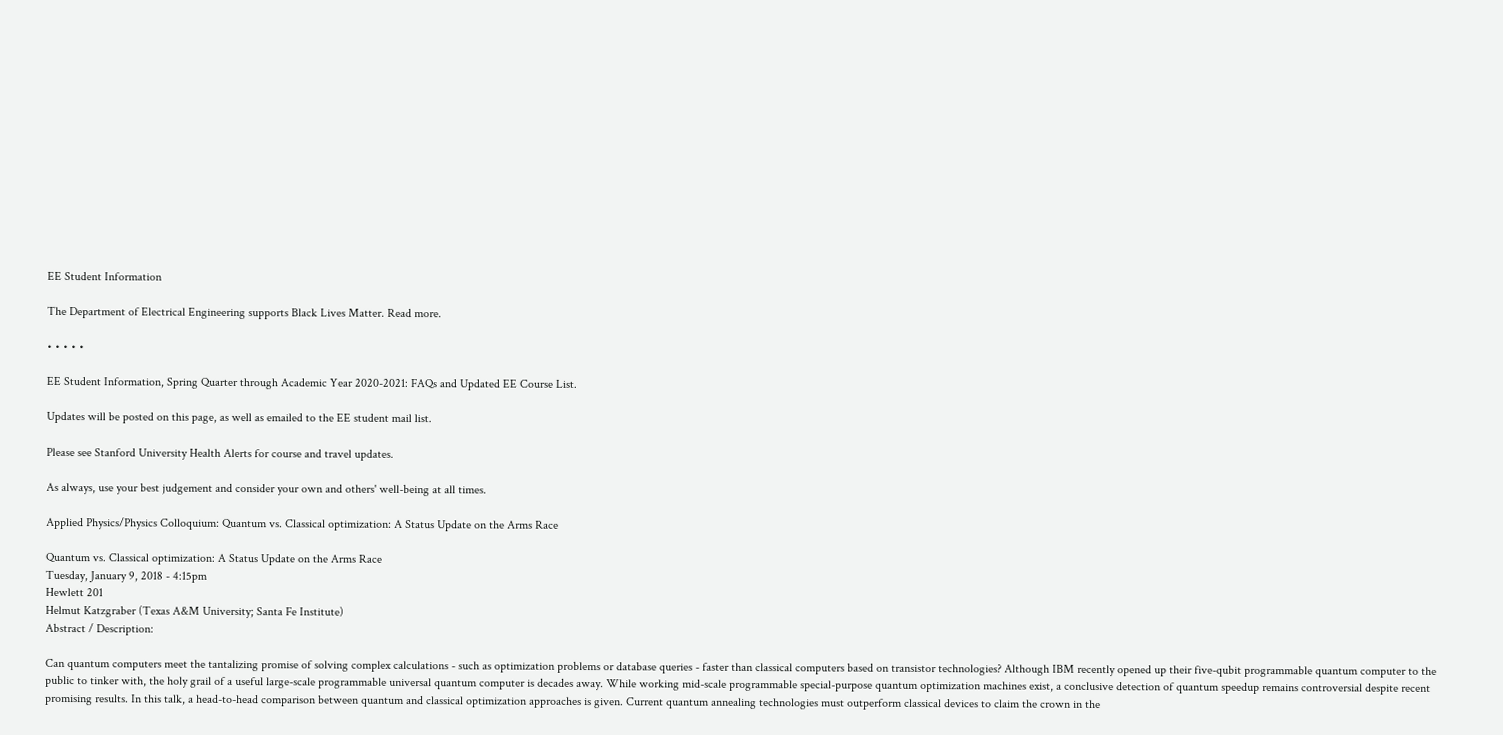EE Student Information

The Department of Electrical Engineering supports Black Lives Matter. Read more.

• • • • •

EE Student Information, Spring Quarter through Academic Year 2020-2021: FAQs and Updated EE Course List.

Updates will be posted on this page, as well as emailed to the EE student mail list.

Please see Stanford University Health Alerts for course and travel updates.

As always, use your best judgement and consider your own and others' well-being at all times.

Applied Physics/Physics Colloquium: Quantum vs. Classical optimization: A Status Update on the Arms Race

Quantum vs. Classical optimization: A Status Update on the Arms Race
Tuesday, January 9, 2018 - 4:15pm
Hewlett 201
Helmut Katzgraber (Texas A&M University; Santa Fe Institute)
Abstract / Description:

Can quantum computers meet the tantalizing promise of solving complex calculations - such as optimization problems or database queries - faster than classical computers based on transistor technologies? Although IBM recently opened up their five-qubit programmable quantum computer to the public to tinker with, the holy grail of a useful large-scale programmable universal quantum computer is decades away. While working mid-scale programmable special-purpose quantum optimization machines exist, a conclusive detection of quantum speedup remains controversial despite recent promising results. In this talk, a head-to-head comparison between quantum and classical optimization approaches is given. Current quantum annealing technologies must outperform classical devices to claim the crown in the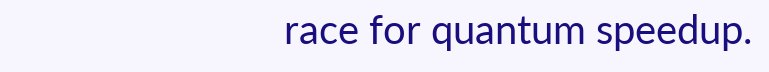race for quantum speedup.